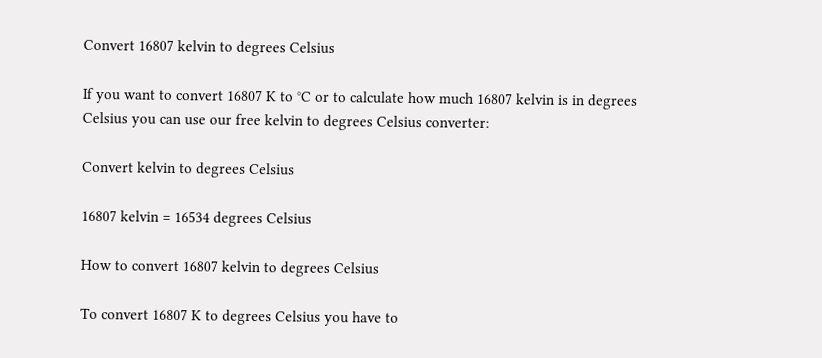Convert 16807 kelvin to degrees Celsius

If you want to convert 16807 K to °C or to calculate how much 16807 kelvin is in degrees Celsius you can use our free kelvin to degrees Celsius converter:

Convert kelvin to degrees Celsius

16807 kelvin = 16534 degrees Celsius

How to convert 16807 kelvin to degrees Celsius

To convert 16807 K to degrees Celsius you have to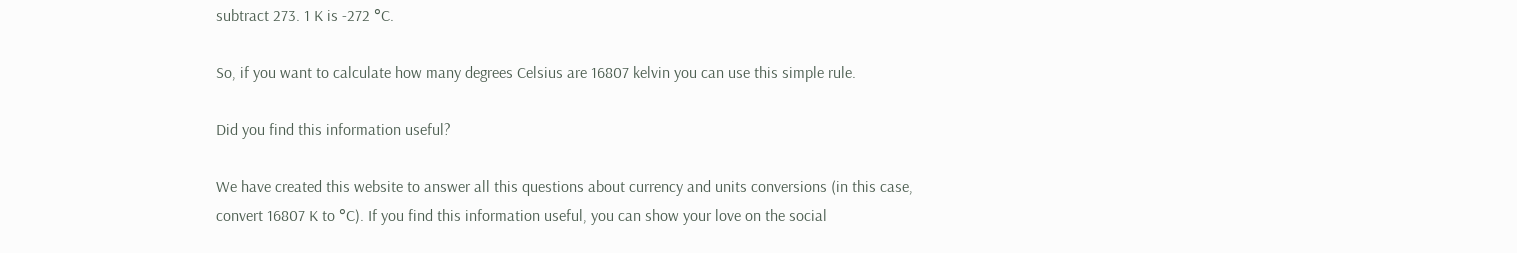subtract 273. 1 K is -272 °C.

So, if you want to calculate how many degrees Celsius are 16807 kelvin you can use this simple rule.

Did you find this information useful?

We have created this website to answer all this questions about currency and units conversions (in this case, convert 16807 K to °C). If you find this information useful, you can show your love on the social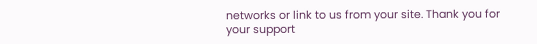networks or link to us from your site. Thank you for your support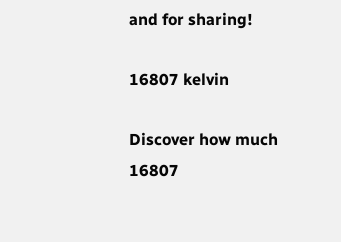and for sharing!

16807 kelvin

Discover how much 16807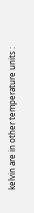kelvin are in other temperature units :